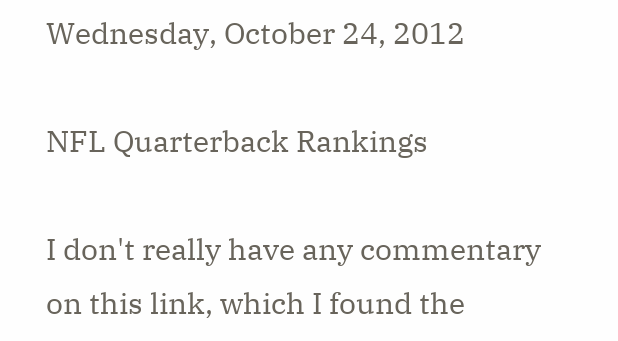Wednesday, October 24, 2012

NFL Quarterback Rankings

I don't really have any commentary on this link, which I found the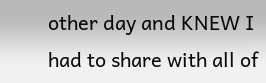other day and KNEW I had to share with all of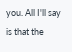you. All I'll say is that the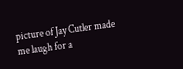picture of Jay Cutler made me laugh for a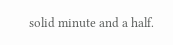solid minute and a half.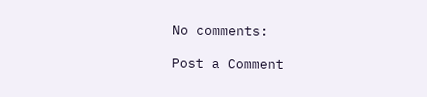No comments:

Post a Comment